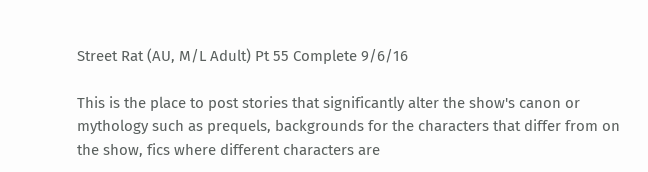Street Rat (AU, M/L Adult) Pt 55 Complete 9/6/16

This is the place to post stories that significantly alter the show's canon or mythology such as prequels, backgrounds for the characters that differ from on the show, fics where different characters are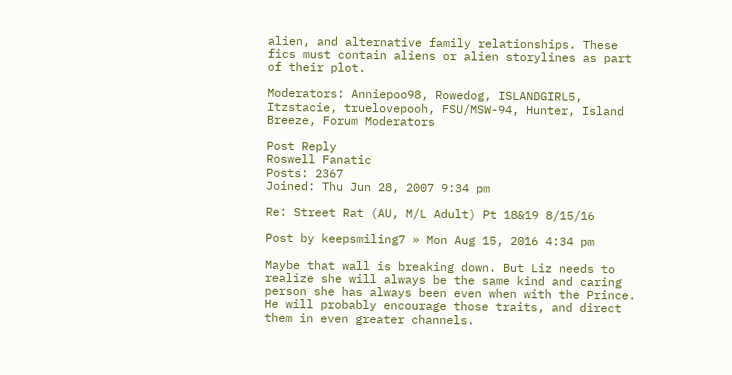alien, and alternative family relationships. These fics must contain aliens or alien storylines as part of their plot.

Moderators: Anniepoo98, Rowedog, ISLANDGIRL5, Itzstacie, truelovepooh, FSU/MSW-94, Hunter, Island Breeze, Forum Moderators

Post Reply
Roswell Fanatic
Posts: 2367
Joined: Thu Jun 28, 2007 9:34 pm

Re: Street Rat (AU, M/L Adult) Pt 18&19 8/15/16

Post by keepsmiling7 » Mon Aug 15, 2016 4:34 pm

Maybe that wall is breaking down. But Liz needs to realize she will always be the same kind and caring person she has always been even when with the Prince. He will probably encourage those traits, and direct them in even greater channels.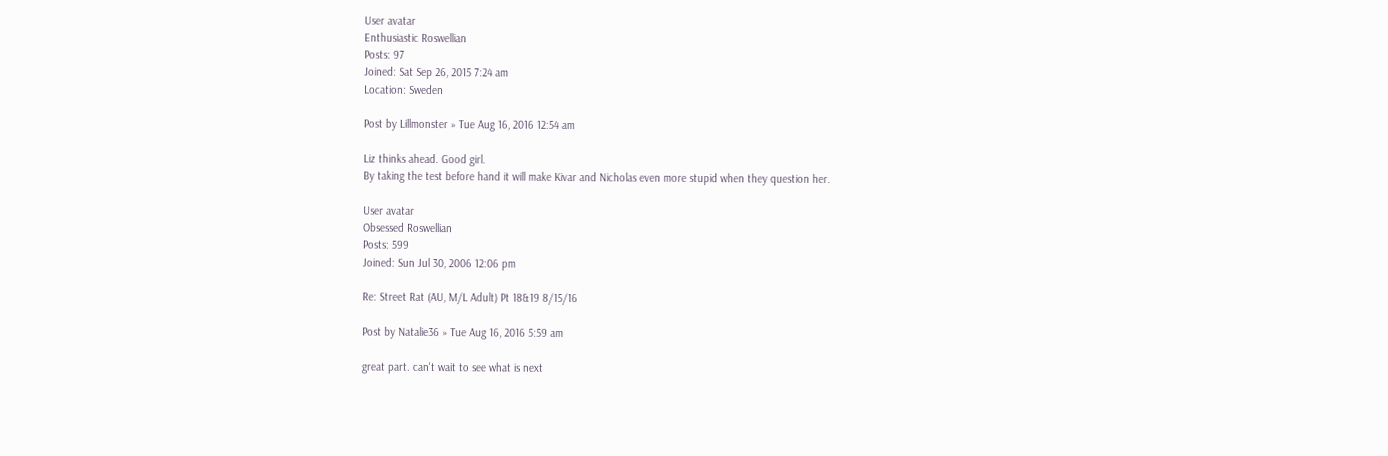User avatar
Enthusiastic Roswellian
Posts: 97
Joined: Sat Sep 26, 2015 7:24 am
Location: Sweden

Post by Lillmonster » Tue Aug 16, 2016 12:54 am

Liz thinks ahead. Good girl.
By taking the test before hand it will make Kivar and Nicholas even more stupid when they question her.

User avatar
Obsessed Roswellian
Posts: 599
Joined: Sun Jul 30, 2006 12:06 pm

Re: Street Rat (AU, M/L Adult) Pt 18&19 8/15/16

Post by Natalie36 » Tue Aug 16, 2016 5:59 am

great part. can't wait to see what is next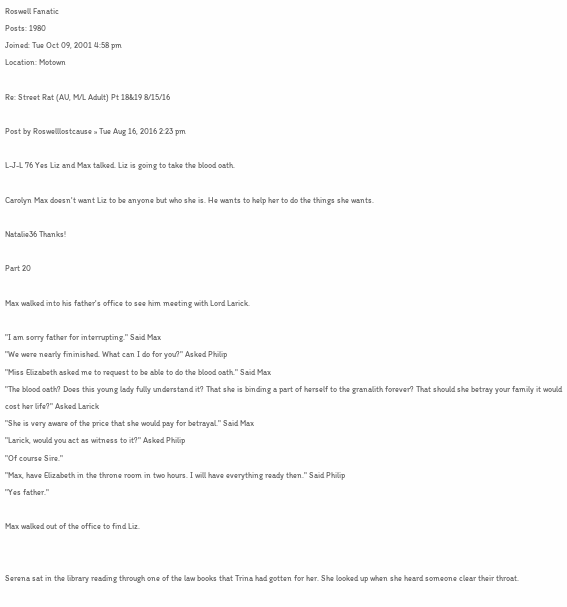Roswell Fanatic
Posts: 1980
Joined: Tue Oct 09, 2001 4:58 pm
Location: Motown

Re: Street Rat (AU, M/L Adult) Pt 18&19 8/15/16

Post by Roswelllostcause » Tue Aug 16, 2016 2:23 pm

L-J-L 76 Yes Liz and Max talked. Liz is going to take the blood oath.

Carolyn Max doesn't want Liz to be anyone but who she is. He wants to help her to do the things she wants.

Natalie36 Thanks!

Part 20

Max walked into his father's office to see him meeting with Lord Larick.

"I am sorry father for interrupting." Said Max
"We were nearly fininished. What can I do for you?" Asked Philip
"Miss Elizabeth asked me to request to be able to do the blood oath." Said Max
"The blood oath? Does this young lady fully understand it? That she is binding a part of herself to the granalith forever? That should she betray your family it would cost her life?" Asked Larick
"She is very aware of the price that she would pay for betrayal." Said Max
"Larick, would you act as witness to it?" Asked Philip
"Of course Sire."
"Max, have Elizabeth in the throne room in two hours. I will have everything ready then." Said Philip
"Yes father."

Max walked out of the office to find Liz.


Serena sat in the library reading through one of the law books that Trina had gotten for her. She looked up when she heard someone clear their throat.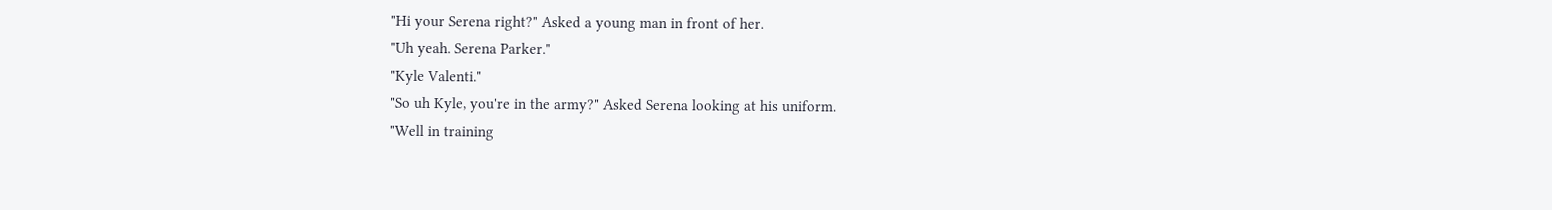"Hi your Serena right?" Asked a young man in front of her.
"Uh yeah. Serena Parker."
"Kyle Valenti."
"So uh Kyle, you're in the army?" Asked Serena looking at his uniform.
"Well in training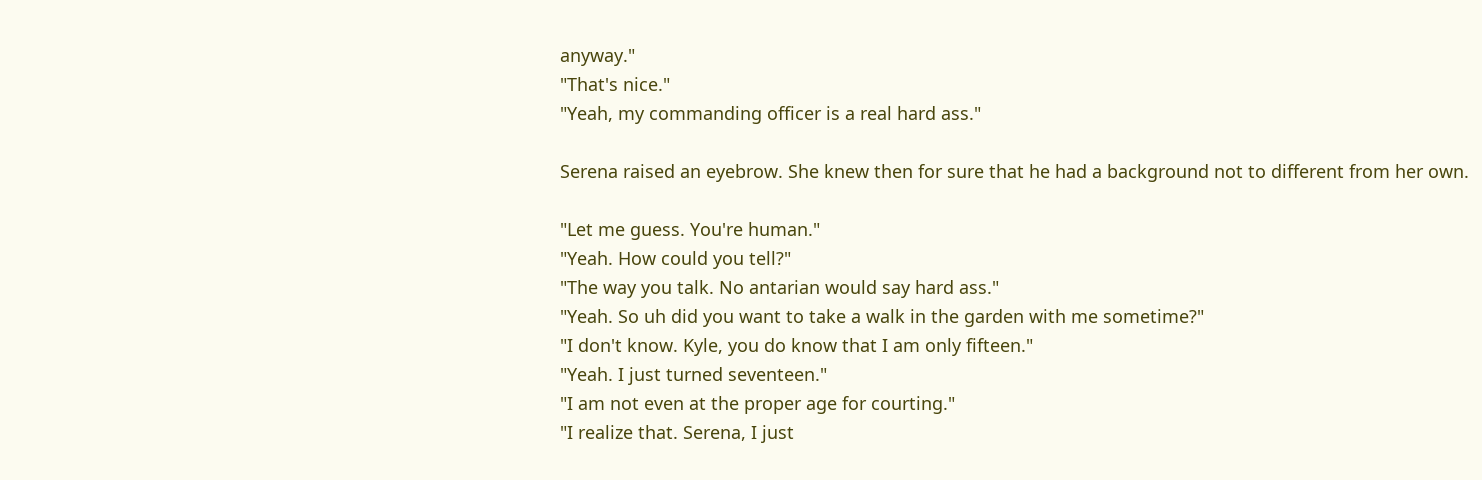anyway."
"That's nice."
"Yeah, my commanding officer is a real hard ass."

Serena raised an eyebrow. She knew then for sure that he had a background not to different from her own.

"Let me guess. You're human."
"Yeah. How could you tell?"
"The way you talk. No antarian would say hard ass."
"Yeah. So uh did you want to take a walk in the garden with me sometime?"
"I don't know. Kyle, you do know that I am only fifteen."
"Yeah. I just turned seventeen."
"I am not even at the proper age for courting."
"I realize that. Serena, I just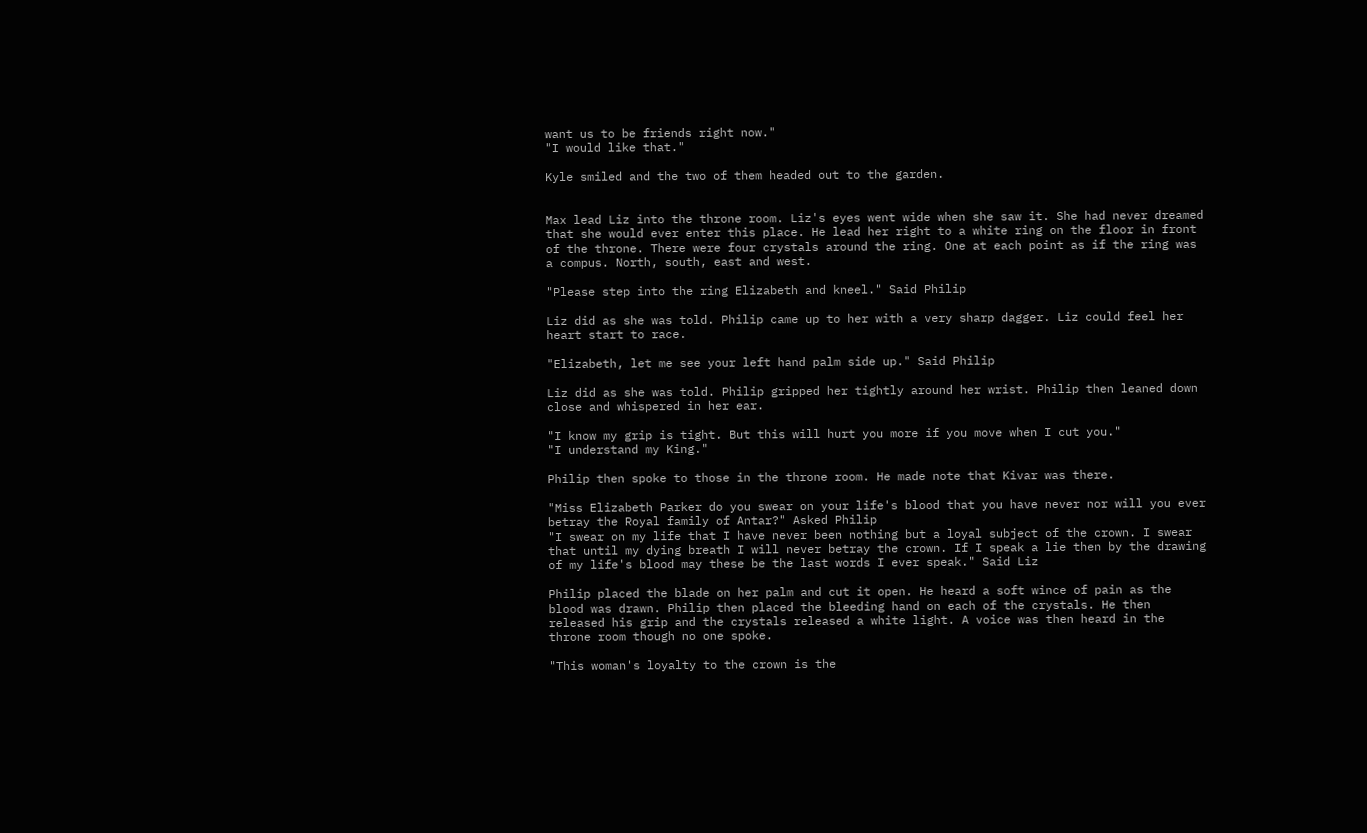want us to be friends right now."
"I would like that."

Kyle smiled and the two of them headed out to the garden.


Max lead Liz into the throne room. Liz's eyes went wide when she saw it. She had never dreamed that she would ever enter this place. He lead her right to a white ring on the floor in front of the throne. There were four crystals around the ring. One at each point as if the ring was a compus. North, south, east and west.

"Please step into the ring Elizabeth and kneel." Said Philip

Liz did as she was told. Philip came up to her with a very sharp dagger. Liz could feel her heart start to race.

"Elizabeth, let me see your left hand palm side up." Said Philip

Liz did as she was told. Philip gripped her tightly around her wrist. Philip then leaned down close and whispered in her ear.

"I know my grip is tight. But this will hurt you more if you move when I cut you."
"I understand my King."

Philip then spoke to those in the throne room. He made note that Kivar was there.

"Miss Elizabeth Parker do you swear on your life's blood that you have never nor will you ever betray the Royal family of Antar?" Asked Philip
"I swear on my life that I have never been nothing but a loyal subject of the crown. I swear that until my dying breath I will never betray the crown. If I speak a lie then by the drawing of my life's blood may these be the last words I ever speak." Said Liz

Philip placed the blade on her palm and cut it open. He heard a soft wince of pain as the blood was drawn. Philip then placed the bleeding hand on each of the crystals. He then released his grip and the crystals released a white light. A voice was then heard in the throne room though no one spoke.

"This woman's loyalty to the crown is the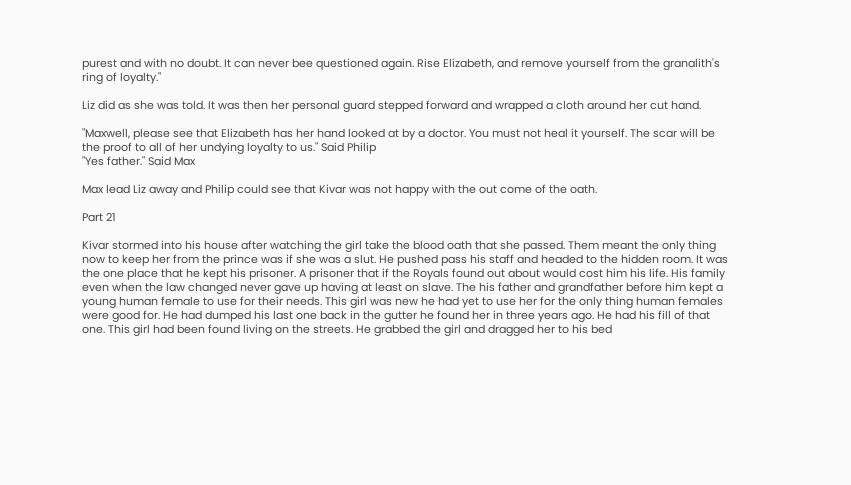purest and with no doubt. It can never bee questioned again. Rise Elizabeth, and remove yourself from the granalith's ring of loyalty."

Liz did as she was told. It was then her personal guard stepped forward and wrapped a cloth around her cut hand.

"Maxwell, please see that Elizabeth has her hand looked at by a doctor. You must not heal it yourself. The scar will be the proof to all of her undying loyalty to us." Said Philip
"Yes father." Said Max

Max lead Liz away and Philip could see that Kivar was not happy with the out come of the oath.

Part 21

Kivar stormed into his house after watching the girl take the blood oath that she passed. Them meant the only thing now to keep her from the prince was if she was a slut. He pushed pass his staff and headed to the hidden room. It was the one place that he kept his prisoner. A prisoner that if the Royals found out about would cost him his life. His family even when the law changed never gave up having at least on slave. The his father and grandfather before him kept a young human female to use for their needs. This girl was new he had yet to use her for the only thing human females were good for. He had dumped his last one back in the gutter he found her in three years ago. He had his fill of that one. This girl had been found living on the streets. He grabbed the girl and dragged her to his bed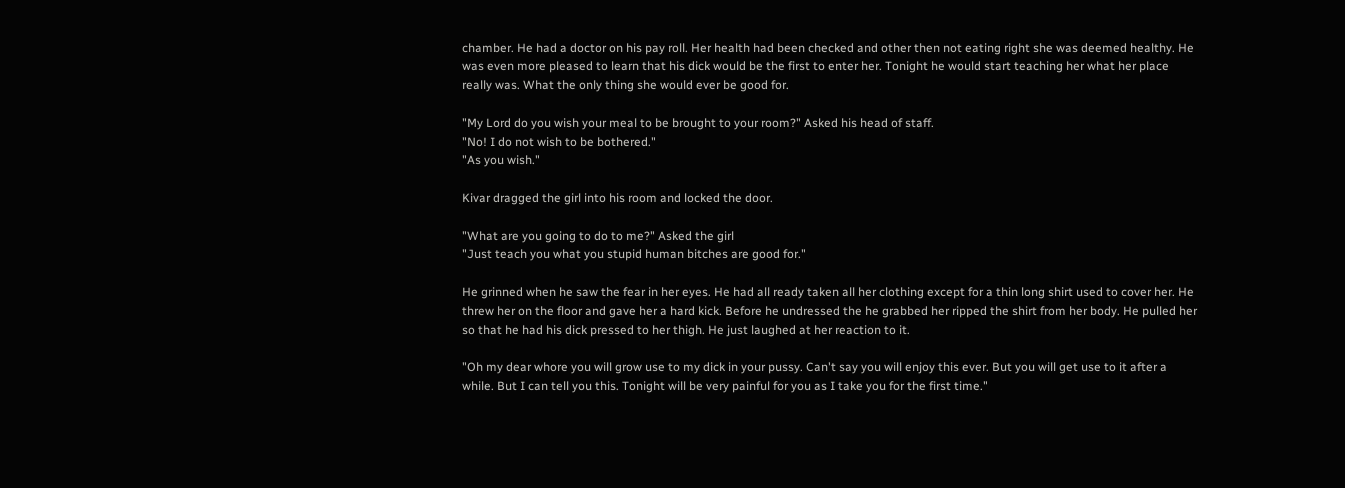chamber. He had a doctor on his pay roll. Her health had been checked and other then not eating right she was deemed healthy. He was even more pleased to learn that his dick would be the first to enter her. Tonight he would start teaching her what her place really was. What the only thing she would ever be good for.

"My Lord do you wish your meal to be brought to your room?" Asked his head of staff.
"No! I do not wish to be bothered."
"As you wish."

Kivar dragged the girl into his room and locked the door.

"What are you going to do to me?" Asked the girl
"Just teach you what you stupid human bitches are good for."

He grinned when he saw the fear in her eyes. He had all ready taken all her clothing except for a thin long shirt used to cover her. He threw her on the floor and gave her a hard kick. Before he undressed the he grabbed her ripped the shirt from her body. He pulled her so that he had his dick pressed to her thigh. He just laughed at her reaction to it.

"Oh my dear whore you will grow use to my dick in your pussy. Can't say you will enjoy this ever. But you will get use to it after a while. But I can tell you this. Tonight will be very painful for you as I take you for the first time."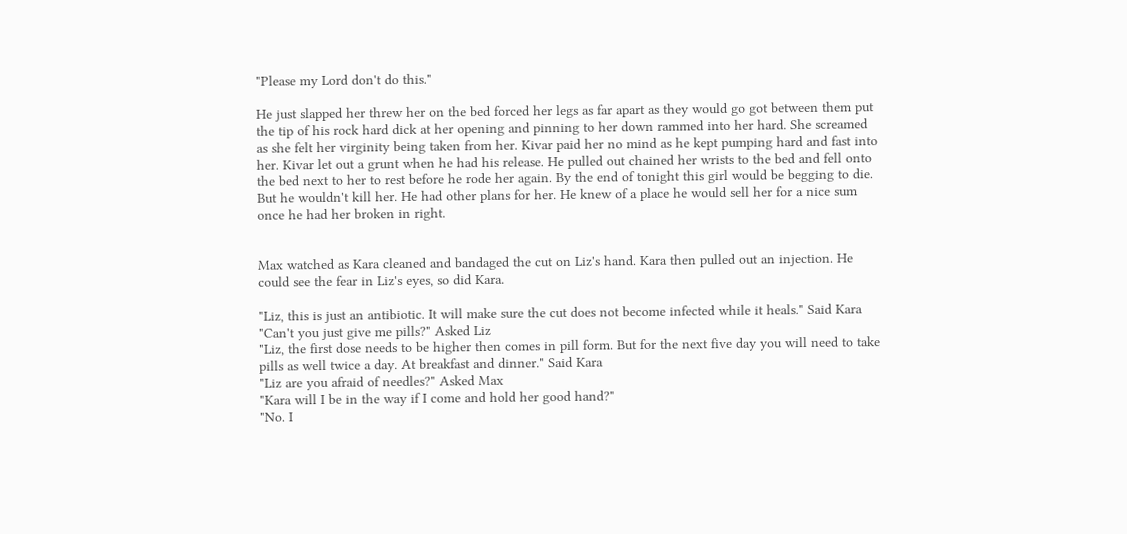"Please my Lord don't do this."

He just slapped her threw her on the bed forced her legs as far apart as they would go got between them put the tip of his rock hard dick at her opening and pinning to her down rammed into her hard. She screamed as she felt her virginity being taken from her. Kivar paid her no mind as he kept pumping hard and fast into her. Kivar let out a grunt when he had his release. He pulled out chained her wrists to the bed and fell onto the bed next to her to rest before he rode her again. By the end of tonight this girl would be begging to die. But he wouldn't kill her. He had other plans for her. He knew of a place he would sell her for a nice sum once he had her broken in right.


Max watched as Kara cleaned and bandaged the cut on Liz's hand. Kara then pulled out an injection. He could see the fear in Liz's eyes, so did Kara.

"Liz, this is just an antibiotic. It will make sure the cut does not become infected while it heals." Said Kara
"Can't you just give me pills?" Asked Liz
"Liz, the first dose needs to be higher then comes in pill form. But for the next five day you will need to take pills as well twice a day. At breakfast and dinner." Said Kara
"Liz are you afraid of needles?" Asked Max
"Kara will I be in the way if I come and hold her good hand?"
"No. I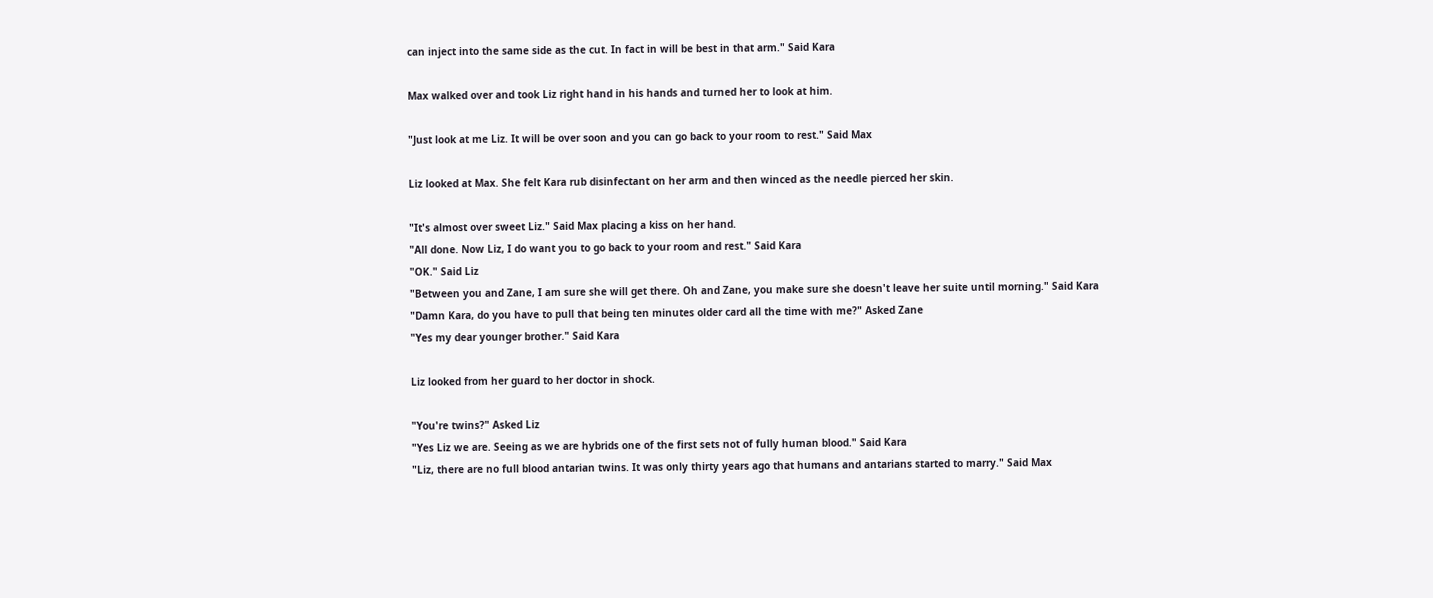can inject into the same side as the cut. In fact in will be best in that arm." Said Kara

Max walked over and took Liz right hand in his hands and turned her to look at him.

"Just look at me Liz. It will be over soon and you can go back to your room to rest." Said Max

Liz looked at Max. She felt Kara rub disinfectant on her arm and then winced as the needle pierced her skin.

"It's almost over sweet Liz." Said Max placing a kiss on her hand.
"All done. Now Liz, I do want you to go back to your room and rest." Said Kara
"OK." Said Liz
"Between you and Zane, I am sure she will get there. Oh and Zane, you make sure she doesn't leave her suite until morning." Said Kara
"Damn Kara, do you have to pull that being ten minutes older card all the time with me?" Asked Zane
"Yes my dear younger brother." Said Kara

Liz looked from her guard to her doctor in shock.

"You're twins?" Asked Liz
"Yes Liz we are. Seeing as we are hybrids one of the first sets not of fully human blood." Said Kara
"Liz, there are no full blood antarian twins. It was only thirty years ago that humans and antarians started to marry." Said Max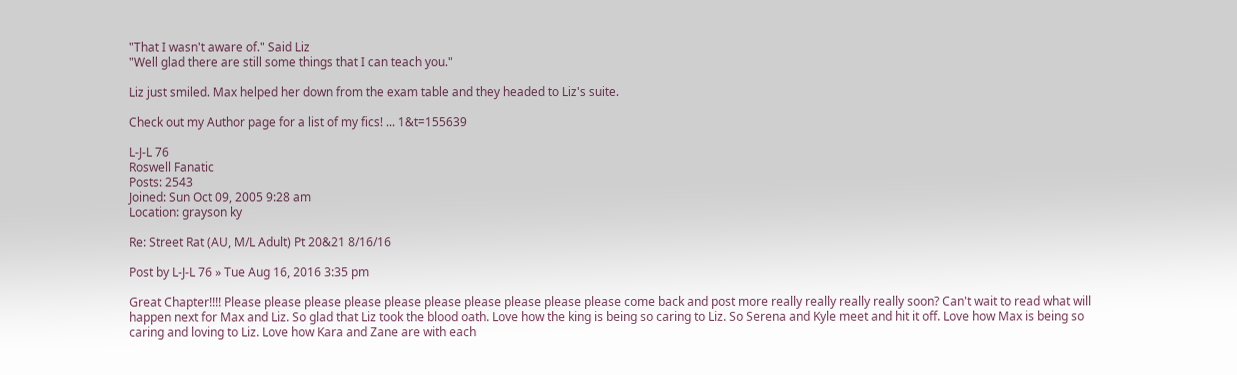"That I wasn't aware of." Said Liz
"Well glad there are still some things that I can teach you."

Liz just smiled. Max helped her down from the exam table and they headed to Liz's suite.

Check out my Author page for a list of my fics! ... 1&t=155639

L-J-L 76
Roswell Fanatic
Posts: 2543
Joined: Sun Oct 09, 2005 9:28 am
Location: grayson ky

Re: Street Rat (AU, M/L Adult) Pt 20&21 8/16/16

Post by L-J-L 76 » Tue Aug 16, 2016 3:35 pm

Great Chapter!!!! Please please please please please please please please please please come back and post more really really really really soon? Can't wait to read what will happen next for Max and Liz. So glad that Liz took the blood oath. Love how the king is being so caring to Liz. So Serena and Kyle meet and hit it off. Love how Max is being so caring and loving to Liz. Love how Kara and Zane are with each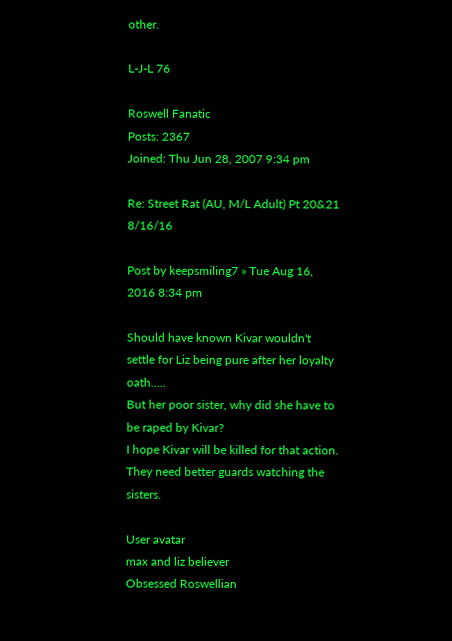other.

L-J-L 76

Roswell Fanatic
Posts: 2367
Joined: Thu Jun 28, 2007 9:34 pm

Re: Street Rat (AU, M/L Adult) Pt 20&21 8/16/16

Post by keepsmiling7 » Tue Aug 16, 2016 8:34 pm

Should have known Kivar wouldn't settle for Liz being pure after her loyalty oath.....
But her poor sister, why did she have to be raped by Kivar?
I hope Kivar will be killed for that action.
They need better guards watching the sisters.

User avatar
max and liz believer
Obsessed Roswellian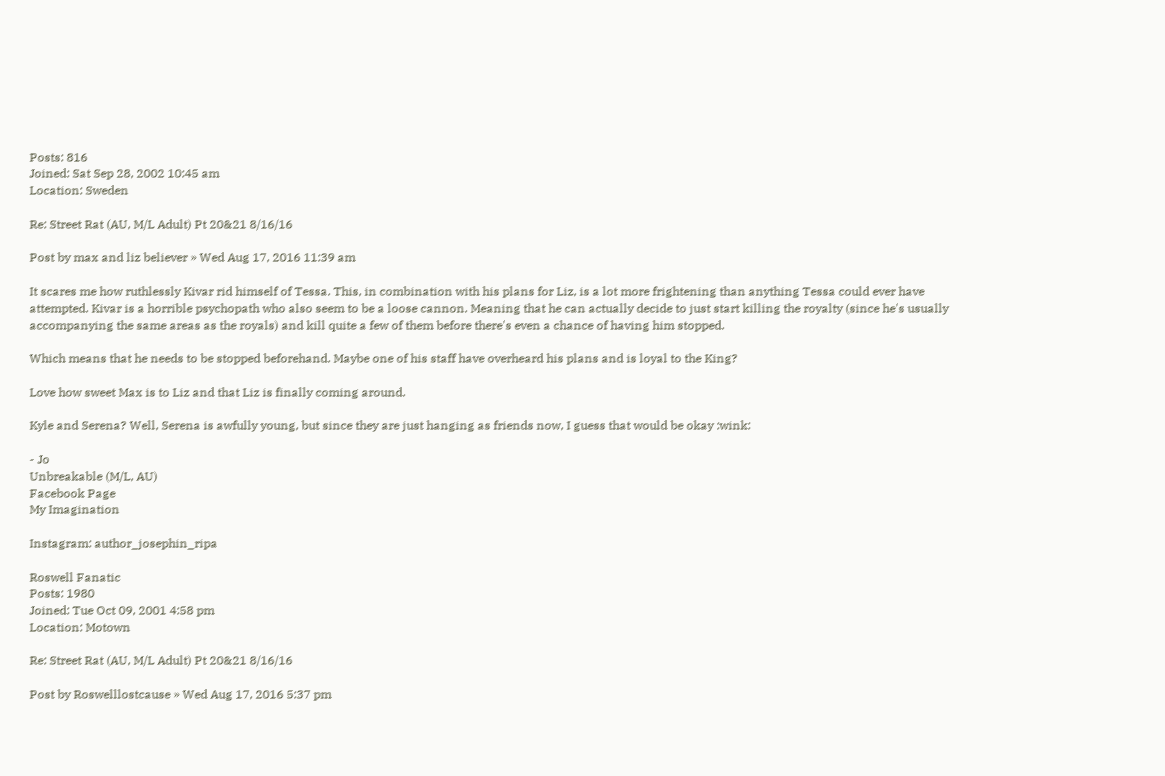Posts: 816
Joined: Sat Sep 28, 2002 10:45 am
Location: Sweden

Re: Street Rat (AU, M/L Adult) Pt 20&21 8/16/16

Post by max and liz believer » Wed Aug 17, 2016 11:39 am

It scares me how ruthlessly Kivar rid himself of Tessa. This, in combination with his plans for Liz, is a lot more frightening than anything Tessa could ever have attempted. Kivar is a horrible psychopath who also seem to be a loose cannon. Meaning that he can actually decide to just start killing the royalty (since he's usually accompanying the same areas as the royals) and kill quite a few of them before there's even a chance of having him stopped.

Which means that he needs to be stopped beforehand. Maybe one of his staff have overheard his plans and is loyal to the King?

Love how sweet Max is to Liz and that Liz is finally coming around.

Kyle and Serena? Well, Serena is awfully young, but since they are just hanging as friends now, I guess that would be okay :wink:

- Jo
Unbreakable (M/L, AU)
Facebook Page
My Imagination

Instagram: author_josephin_ripa

Roswell Fanatic
Posts: 1980
Joined: Tue Oct 09, 2001 4:58 pm
Location: Motown

Re: Street Rat (AU, M/L Adult) Pt 20&21 8/16/16

Post by Roswelllostcause » Wed Aug 17, 2016 5:37 pm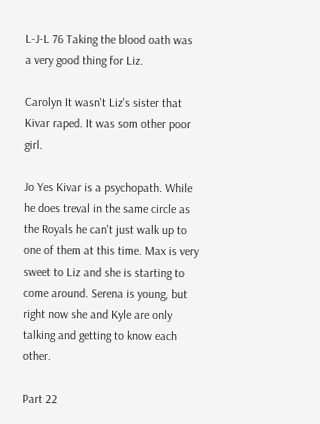L-J-L 76 Taking the blood oath was a very good thing for Liz.

Carolyn It wasn't Liz's sister that Kivar raped. It was som other poor girl.

Jo Yes Kivar is a psychopath. While he does treval in the same circle as the Royals he can't just walk up to one of them at this time. Max is very sweet to Liz and she is starting to come around. Serena is young, but right now she and Kyle are only talking and getting to know each other.

Part 22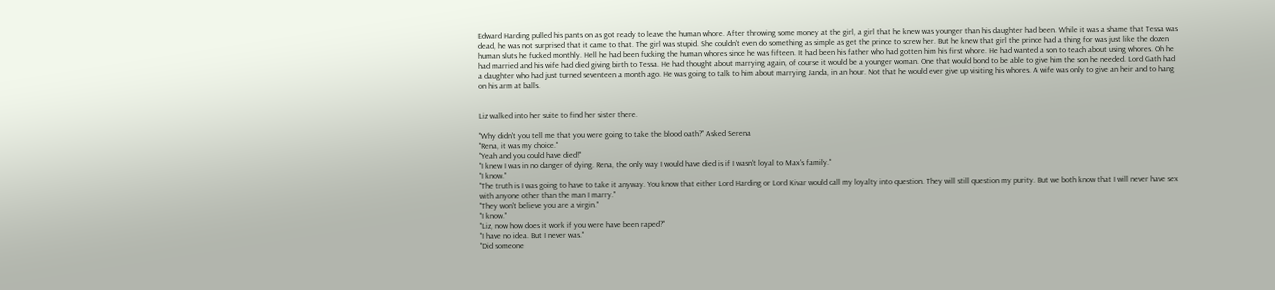Edward Harding pulled his pants on as got ready to leave the human whore. After throwing some money at the girl, a girl that he knew was younger than his daughter had been. While it was a shame that Tessa was dead, he was not surprised that it came to that. The girl was stupid. She couldn't even do something as simple as get the prince to screw her. But he knew that girl the prince had a thing for was just like the dozen human sluts he fucked monthly. Hell he had been fucking the human whores since he was fifteen. It had been his father who had gotten him his first whore. He had wanted a son to teach about using whores. Oh he had married and his wife had died giving birth to Tessa. He had thought about marrying again, of course it would be a younger woman. One that would bond to be able to give him the son he needed. Lord Gath had a daughter who had just turned seventeen a month ago. He was going to talk to him about marrying Janda, in an hour. Not that he would ever give up visiting his whores. A wife was only to give an heir and to hang on his arm at balls.


Liz walked into her suite to find her sister there.

"Why didn't you tell me that you were going to take the blood oath?" Asked Serena
"Rena, it was my choice."
"Yeah and you could have died!"
"I knew I was in no danger of dying. Rena, the only way I would have died is if I wasn't loyal to Max's family."
"I know."
"The truth is I was going to have to take it anyway. You know that either Lord Harding or Lord Kivar would call my loyalty into question. They will still question my purity. But we both know that I will never have sex with anyone other than the man I marry."
"They won't believe you are a virgin."
"I know."
"Liz, now how does it work if you were have been raped?"
"I have no idea. But I never was."
"Did someone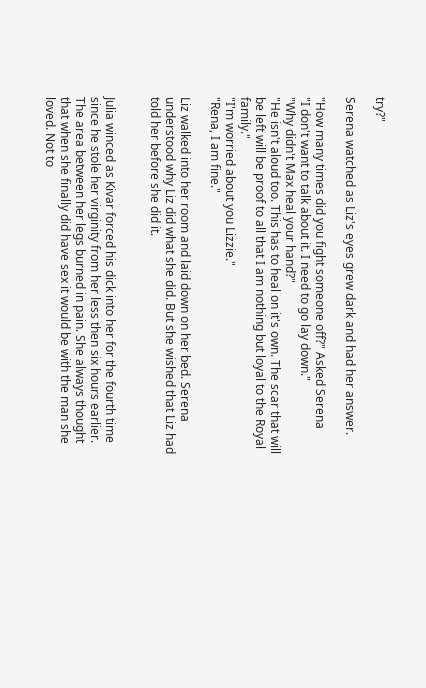try?"

Serena watched as Liz's eyes grew dark and had her answer.

"How many times did you fight someone off?" Asked Serena
"I don't want to talk about it. I need to go lay down."
"Why didn't Max heal your hand?"
"He isn't aloud too. This has to heal on it's own. The scar that will be left will be proof to all that I am nothing but loyal to the Royal family."
"I'm worried about you Lizzie."
"Rena, I am fine."

Liz walked into her room and laid down on her bed. Serena understood why Liz did what she did. But she wished that Liz had told her before she did it.


Julia winced as Kivar forced his dick into her for the fourth time since he stole her virginity from her less then six hours earlier. The area between her legs burned in pain. She always thought that when she finally did have sex it would be with the man she loved. Not to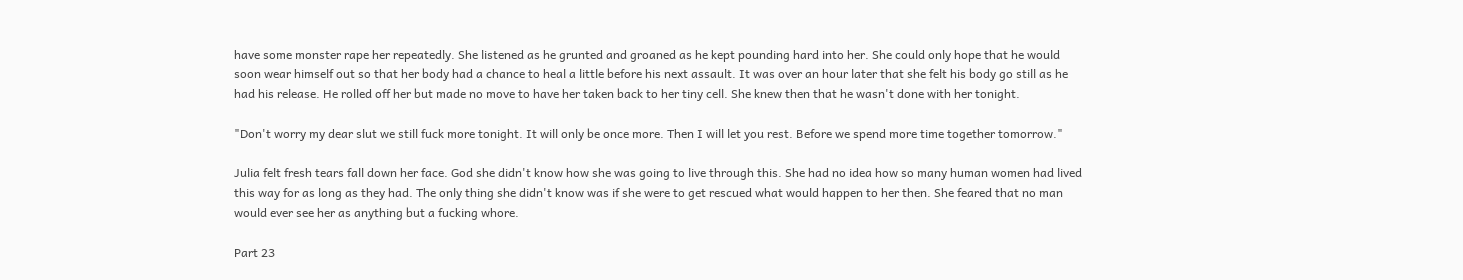have some monster rape her repeatedly. She listened as he grunted and groaned as he kept pounding hard into her. She could only hope that he would soon wear himself out so that her body had a chance to heal a little before his next assault. It was over an hour later that she felt his body go still as he had his release. He rolled off her but made no move to have her taken back to her tiny cell. She knew then that he wasn't done with her tonight.

"Don't worry my dear slut we still fuck more tonight. It will only be once more. Then I will let you rest. Before we spend more time together tomorrow."

Julia felt fresh tears fall down her face. God she didn't know how she was going to live through this. She had no idea how so many human women had lived this way for as long as they had. The only thing she didn't know was if she were to get rescued what would happen to her then. She feared that no man would ever see her as anything but a fucking whore.

Part 23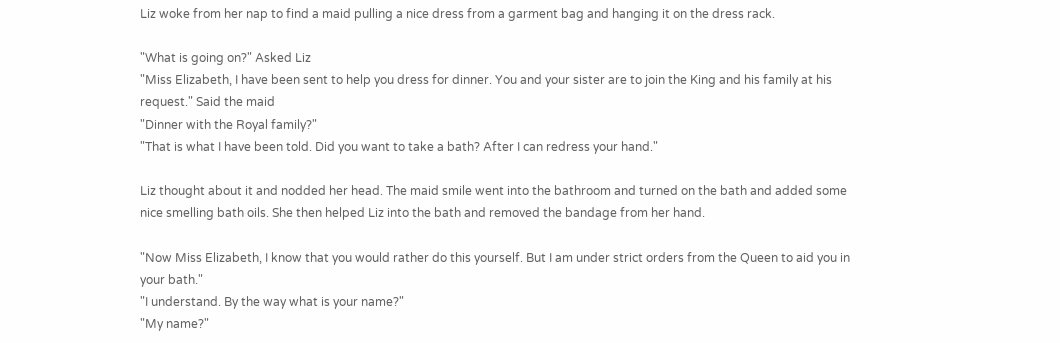Liz woke from her nap to find a maid pulling a nice dress from a garment bag and hanging it on the dress rack.

"What is going on?" Asked Liz
"Miss Elizabeth, I have been sent to help you dress for dinner. You and your sister are to join the King and his family at his request." Said the maid
"Dinner with the Royal family?"
"That is what I have been told. Did you want to take a bath? After I can redress your hand."

Liz thought about it and nodded her head. The maid smile went into the bathroom and turned on the bath and added some nice smelling bath oils. She then helped Liz into the bath and removed the bandage from her hand.

"Now Miss Elizabeth, I know that you would rather do this yourself. But I am under strict orders from the Queen to aid you in your bath."
"I understand. By the way what is your name?"
"My name?"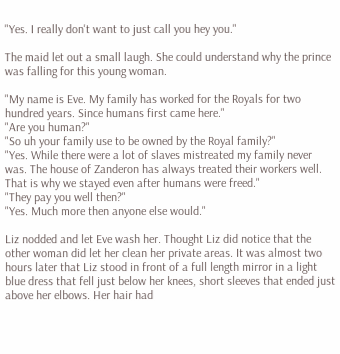"Yes. I really don't want to just call you hey you."

The maid let out a small laugh. She could understand why the prince was falling for this young woman.

"My name is Eve. My family has worked for the Royals for two hundred years. Since humans first came here."
"Are you human?"
"So uh your family use to be owned by the Royal family?"
"Yes. While there were a lot of slaves mistreated my family never was. The house of Zanderon has always treated their workers well. That is why we stayed even after humans were freed."
"They pay you well then?"
"Yes. Much more then anyone else would."

Liz nodded and let Eve wash her. Thought Liz did notice that the other woman did let her clean her private areas. It was almost two hours later that Liz stood in front of a full length mirror in a light blue dress that fell just below her knees, short sleeves that ended just above her elbows. Her hair had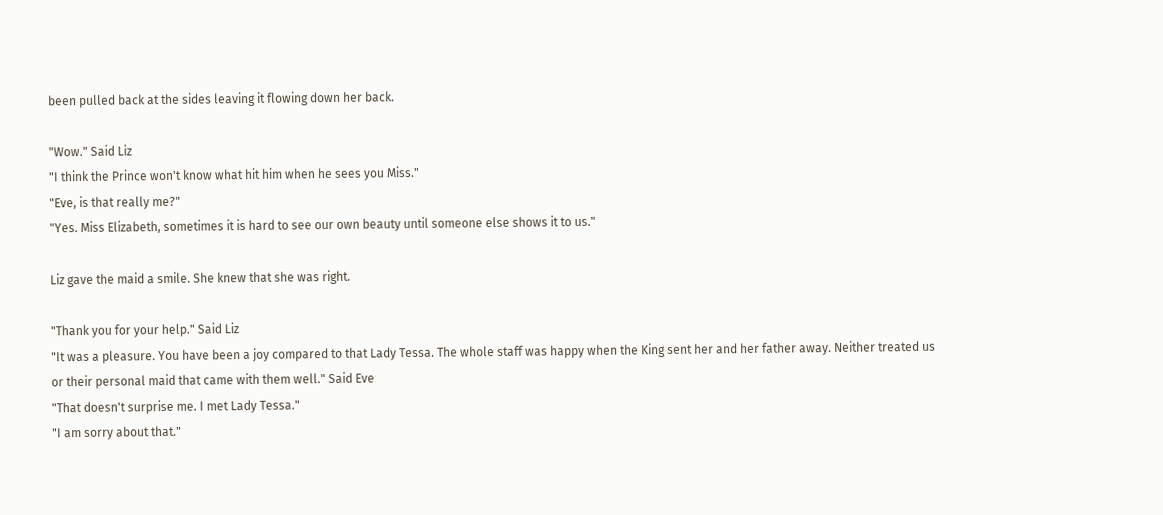been pulled back at the sides leaving it flowing down her back.

"Wow." Said Liz
"I think the Prince won't know what hit him when he sees you Miss."
"Eve, is that really me?"
"Yes. Miss Elizabeth, sometimes it is hard to see our own beauty until someone else shows it to us."

Liz gave the maid a smile. She knew that she was right.

"Thank you for your help." Said Liz
"It was a pleasure. You have been a joy compared to that Lady Tessa. The whole staff was happy when the King sent her and her father away. Neither treated us or their personal maid that came with them well." Said Eve
"That doesn't surprise me. I met Lady Tessa."
"I am sorry about that."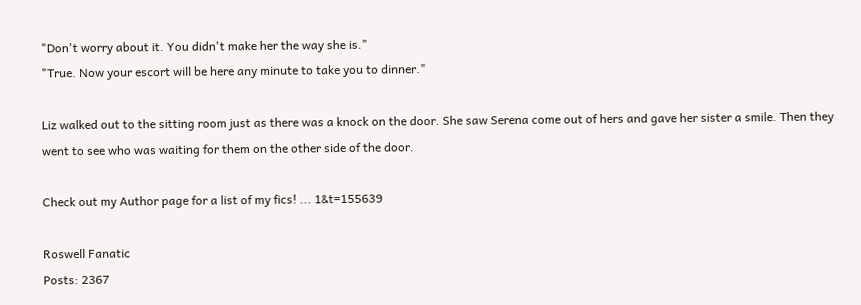"Don't worry about it. You didn't make her the way she is."
"True. Now your escort will be here any minute to take you to dinner."

Liz walked out to the sitting room just as there was a knock on the door. She saw Serena come out of hers and gave her sister a smile. Then they went to see who was waiting for them on the other side of the door.

Check out my Author page for a list of my fics! ... 1&t=155639

Roswell Fanatic
Posts: 2367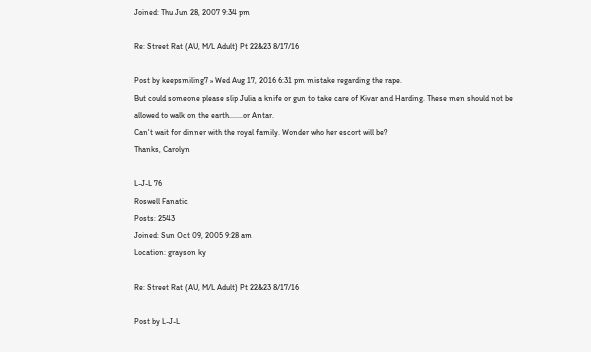Joined: Thu Jun 28, 2007 9:34 pm

Re: Street Rat (AU, M/L Adult) Pt 22&23 8/17/16

Post by keepsmiling7 » Wed Aug 17, 2016 6:31 pm mistake regarding the rape.
But could someone please slip Julia a knife or gun to take care of Kivar and Harding. These men should not be allowed to walk on the earth.......or Antar.
Can't wait for dinner with the royal family. Wonder who her escort will be?
Thanks, Carolyn

L-J-L 76
Roswell Fanatic
Posts: 2543
Joined: Sun Oct 09, 2005 9:28 am
Location: grayson ky

Re: Street Rat (AU, M/L Adult) Pt 22&23 8/17/16

Post by L-J-L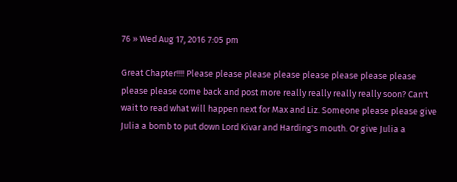76 » Wed Aug 17, 2016 7:05 pm

Great Chapter!!!! Please please please please please please please please please please come back and post more really really really really soon? Can't wait to read what will happen next for Max and Liz. Someone please please give Julia a bomb to put down Lord Kivar and Harding's mouth. Or give Julia a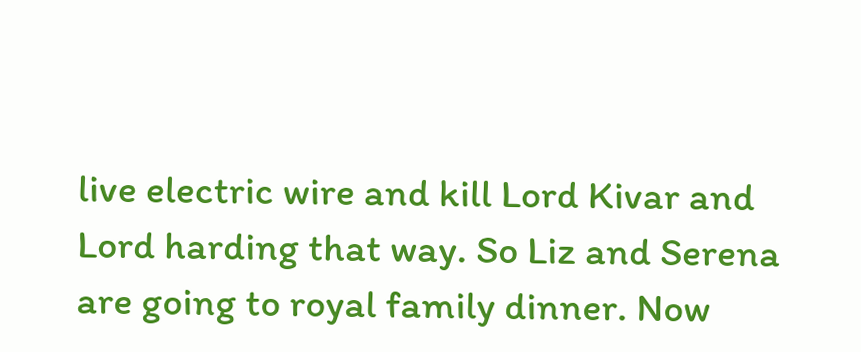live electric wire and kill Lord Kivar and Lord harding that way. So Liz and Serena are going to royal family dinner. Now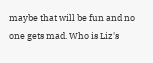maybe that will be fun and no one gets mad. Who is Liz's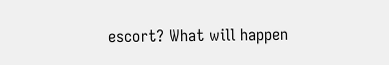escort? What will happen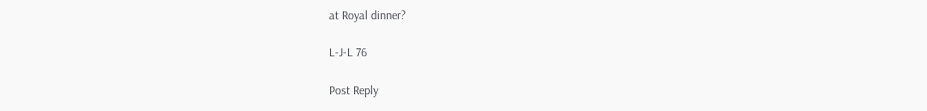at Royal dinner?

L-J-L 76

Post Reply